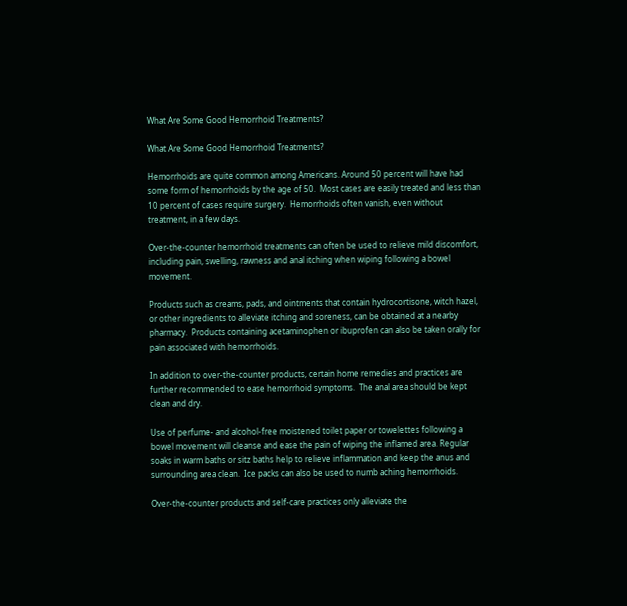What Are Some Good Hemorrhoid Treatments?

What Are Some Good Hemorrhoid Treatments?

Hemorrhoids are quite common among Americans. Around 50 percent will have had some form of hemorrhoids by the age of 50.  Most cases are easily treated and less than 10 percent of cases require surgery.  Hemorrhoids often vanish, even without treatment, in a few days.

Over-the-counter hemorrhoid treatments can often be used to relieve mild discomfort, including pain, swelling, rawness and anal itching when wiping following a bowel movement.

Products such as creams, pads, and ointments that contain hydrocortisone, witch hazel, or other ingredients to alleviate itching and soreness, can be obtained at a nearby pharmacy.  Products containing acetaminophen or ibuprofen can also be taken orally for pain associated with hemorrhoids.

In addition to over-the-counter products, certain home remedies and practices are further recommended to ease hemorrhoid symptoms.  The anal area should be kept clean and dry.

Use of perfume- and alcohol-free moistened toilet paper or towelettes following a bowel movement will cleanse and ease the pain of wiping the inflamed area. Regular soaks in warm baths or sitz baths help to relieve inflammation and keep the anus and surrounding area clean.  Ice packs can also be used to numb aching hemorrhoids.

Over-the-counter products and self-care practices only alleviate the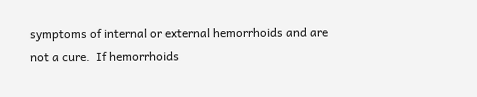symptoms of internal or external hemorrhoids and are not a cure.  If hemorrhoids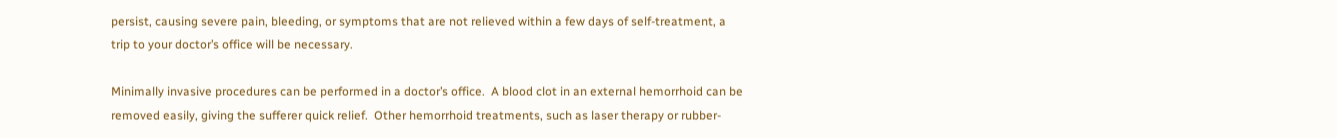persist, causing severe pain, bleeding, or symptoms that are not relieved within a few days of self-treatment, a trip to your doctor’s office will be necessary.

Minimally invasive procedures can be performed in a doctor’s office.  A blood clot in an external hemorrhoid can be removed easily, giving the sufferer quick relief.  Other hemorrhoid treatments, such as laser therapy or rubber-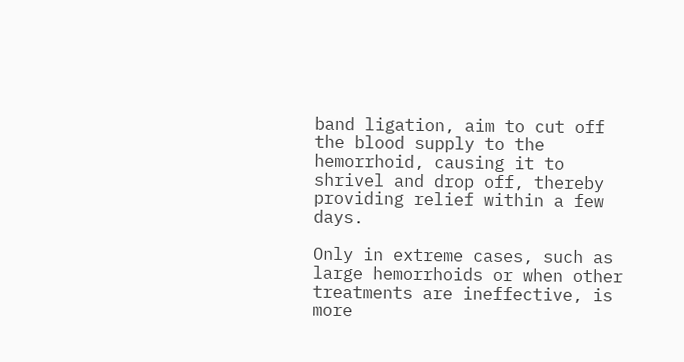band ligation, aim to cut off the blood supply to the hemorrhoid, causing it to shrivel and drop off, thereby providing relief within a few days.

Only in extreme cases, such as large hemorrhoids or when other treatments are ineffective, is more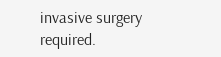invasive surgery required.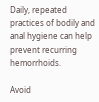Daily, repeated practices of bodily and anal hygiene can help prevent recurring hemorrhoids.

Avoid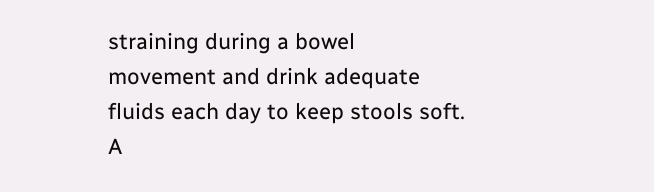straining during a bowel movement and drink adequate fluids each day to keep stools soft.  A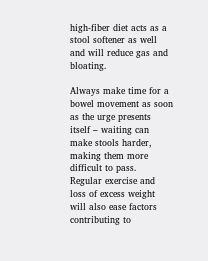high-fiber diet acts as a stool softener as well and will reduce gas and bloating.

Always make time for a bowel movement as soon as the urge presents itself – waiting can make stools harder, making them more difficult to pass.  Regular exercise and loss of excess weight will also ease factors contributing to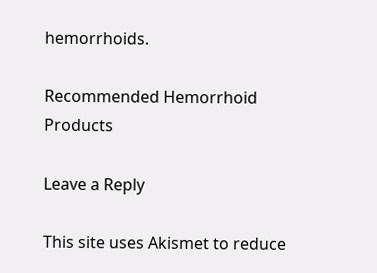hemorrhoids.

Recommended Hemorrhoid Products

Leave a Reply

This site uses Akismet to reduce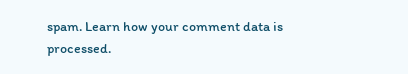spam. Learn how your comment data is processed.